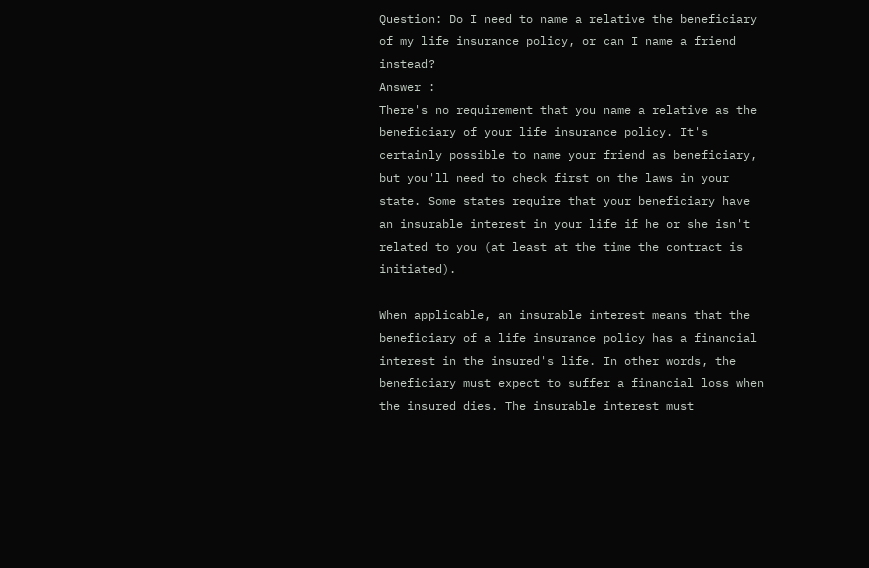Question: Do I need to name a relative the beneficiary of my life insurance policy, or can I name a friend instead?
Answer :
There's no requirement that you name a relative as the beneficiary of your life insurance policy. It's certainly possible to name your friend as beneficiary, but you'll need to check first on the laws in your state. Some states require that your beneficiary have an insurable interest in your life if he or she isn't related to you (at least at the time the contract is initiated).

When applicable, an insurable interest means that the beneficiary of a life insurance policy has a financial interest in the insured's life. In other words, the beneficiary must expect to suffer a financial loss when the insured dies. The insurable interest must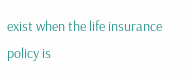exist when the life insurance policy is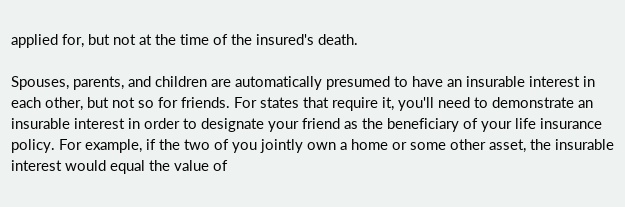applied for, but not at the time of the insured's death.

Spouses, parents, and children are automatically presumed to have an insurable interest in each other, but not so for friends. For states that require it, you'll need to demonstrate an insurable interest in order to designate your friend as the beneficiary of your life insurance policy. For example, if the two of you jointly own a home or some other asset, the insurable interest would equal the value of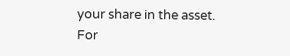your share in the asset. For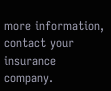more information, contact your insurance company.